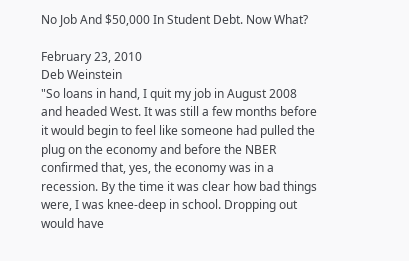No Job And $50,000 In Student Debt. Now What?

February 23, 2010
Deb Weinstein
"So loans in hand, I quit my job in August 2008 and headed West. It was still a few months before it would begin to feel like someone had pulled the plug on the economy and before the NBER confirmed that, yes, the economy was in a recession. By the time it was clear how bad things were, I was knee-deep in school. Dropping out would have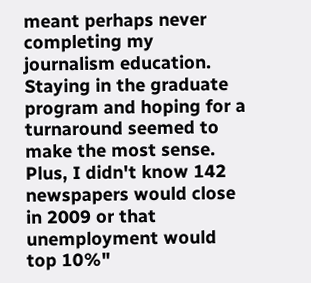meant perhaps never completing my journalism education. Staying in the graduate program and hoping for a turnaround seemed to make the most sense. Plus, I didn't know 142 newspapers would close in 2009 or that unemployment would top 10%"